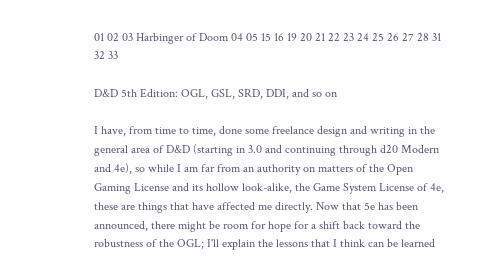01 02 03 Harbinger of Doom 04 05 15 16 19 20 21 22 23 24 25 26 27 28 31 32 33

D&D 5th Edition: OGL, GSL, SRD, DDI, and so on

I have, from time to time, done some freelance design and writing in the general area of D&D (starting in 3.0 and continuing through d20 Modern and 4e), so while I am far from an authority on matters of the Open Gaming License and its hollow look-alike, the Game System License of 4e, these are things that have affected me directly. Now that 5e has been announced, there might be room for hope for a shift back toward the robustness of the OGL; I'll explain the lessons that I think can be learned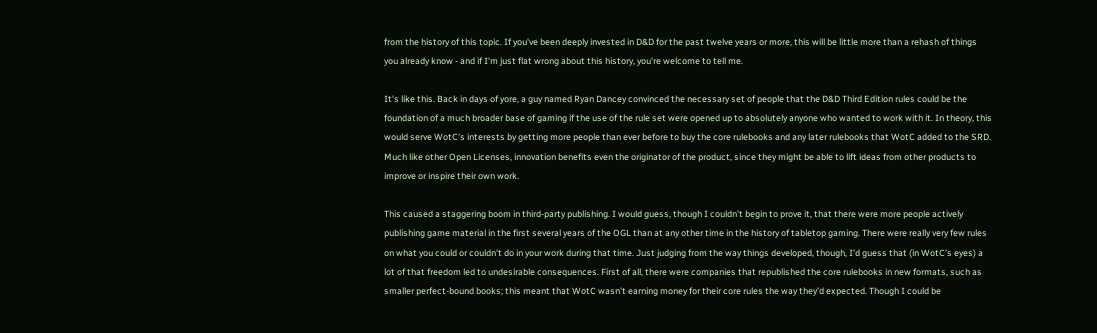from the history of this topic. If you've been deeply invested in D&D for the past twelve years or more, this will be little more than a rehash of things you already know - and if I'm just flat wrong about this history, you're welcome to tell me.

It's like this. Back in days of yore, a guy named Ryan Dancey convinced the necessary set of people that the D&D Third Edition rules could be the foundation of a much broader base of gaming if the use of the rule set were opened up to absolutely anyone who wanted to work with it. In theory, this would serve WotC's interests by getting more people than ever before to buy the core rulebooks and any later rulebooks that WotC added to the SRD. Much like other Open Licenses, innovation benefits even the originator of the product, since they might be able to lift ideas from other products to improve or inspire their own work.

This caused a staggering boom in third-party publishing. I would guess, though I couldn't begin to prove it, that there were more people actively publishing game material in the first several years of the OGL than at any other time in the history of tabletop gaming. There were really very few rules on what you could or couldn't do in your work during that time. Just judging from the way things developed, though, I'd guess that (in WotC's eyes) a lot of that freedom led to undesirable consequences. First of all, there were companies that republished the core rulebooks in new formats, such as smaller perfect-bound books; this meant that WotC wasn't earning money for their core rules the way they'd expected. Though I could be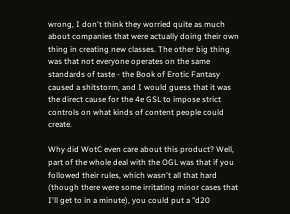wrong, I don't think they worried quite as much about companies that were actually doing their own thing in creating new classes. The other big thing was that not everyone operates on the same standards of taste - the Book of Erotic Fantasy caused a shitstorm, and I would guess that it was the direct cause for the 4e GSL to impose strict controls on what kinds of content people could create.

Why did WotC even care about this product? Well, part of the whole deal with the OGL was that if you followed their rules, which wasn't all that hard (though there were some irritating minor cases that I'll get to in a minute), you could put a "d20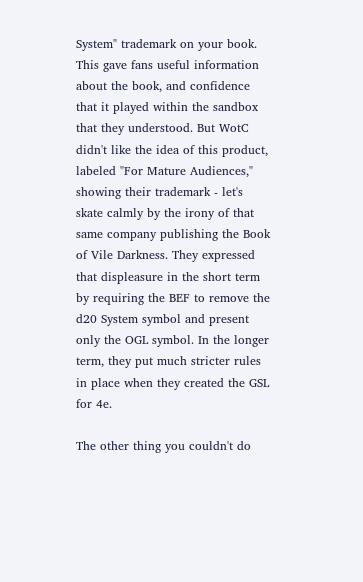System" trademark on your book. This gave fans useful information about the book, and confidence that it played within the sandbox that they understood. But WotC didn't like the idea of this product, labeled "For Mature Audiences," showing their trademark - let's skate calmly by the irony of that same company publishing the Book of Vile Darkness. They expressed that displeasure in the short term by requiring the BEF to remove the d20 System symbol and present only the OGL symbol. In the longer term, they put much stricter rules in place when they created the GSL for 4e.

The other thing you couldn't do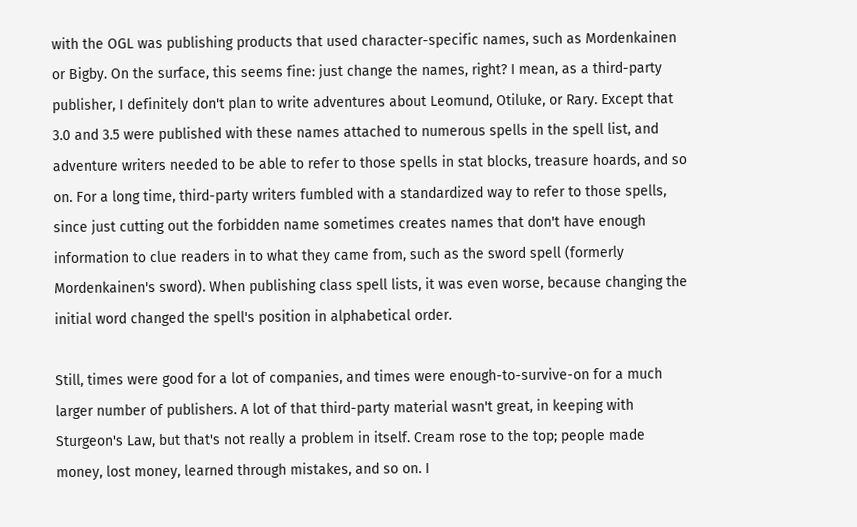with the OGL was publishing products that used character-specific names, such as Mordenkainen or Bigby. On the surface, this seems fine: just change the names, right? I mean, as a third-party publisher, I definitely don't plan to write adventures about Leomund, Otiluke, or Rary. Except that 3.0 and 3.5 were published with these names attached to numerous spells in the spell list, and adventure writers needed to be able to refer to those spells in stat blocks, treasure hoards, and so on. For a long time, third-party writers fumbled with a standardized way to refer to those spells, since just cutting out the forbidden name sometimes creates names that don't have enough information to clue readers in to what they came from, such as the sword spell (formerly Mordenkainen's sword). When publishing class spell lists, it was even worse, because changing the initial word changed the spell's position in alphabetical order.

Still, times were good for a lot of companies, and times were enough-to-survive-on for a much larger number of publishers. A lot of that third-party material wasn't great, in keeping with Sturgeon's Law, but that's not really a problem in itself. Cream rose to the top; people made money, lost money, learned through mistakes, and so on. I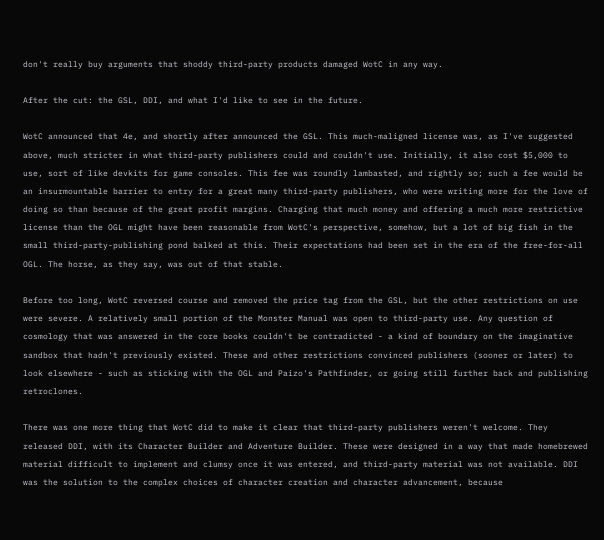don't really buy arguments that shoddy third-party products damaged WotC in any way.

After the cut: the GSL, DDI, and what I'd like to see in the future.

WotC announced that 4e, and shortly after announced the GSL. This much-maligned license was, as I've suggested above, much stricter in what third-party publishers could and couldn't use. Initially, it also cost $5,000 to use, sort of like devkits for game consoles. This fee was roundly lambasted, and rightly so; such a fee would be an insurmountable barrier to entry for a great many third-party publishers, who were writing more for the love of doing so than because of the great profit margins. Charging that much money and offering a much more restrictive license than the OGL might have been reasonable from WotC's perspective, somehow, but a lot of big fish in the small third-party-publishing pond balked at this. Their expectations had been set in the era of the free-for-all OGL. The horse, as they say, was out of that stable.

Before too long, WotC reversed course and removed the price tag from the GSL, but the other restrictions on use were severe. A relatively small portion of the Monster Manual was open to third-party use. Any question of cosmology that was answered in the core books couldn't be contradicted - a kind of boundary on the imaginative sandbox that hadn't previously existed. These and other restrictions convinced publishers (sooner or later) to look elsewhere - such as sticking with the OGL and Paizo's Pathfinder, or going still further back and publishing retroclones.

There was one more thing that WotC did to make it clear that third-party publishers weren't welcome. They released DDI, with its Character Builder and Adventure Builder. These were designed in a way that made homebrewed material difficult to implement and clumsy once it was entered, and third-party material was not available. DDI was the solution to the complex choices of character creation and character advancement, because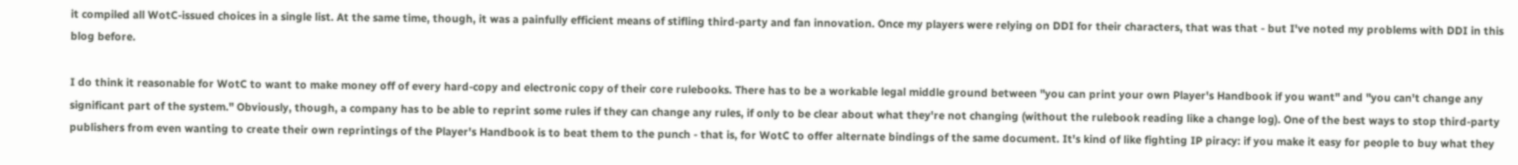it compiled all WotC-issued choices in a single list. At the same time, though, it was a painfully efficient means of stifling third-party and fan innovation. Once my players were relying on DDI for their characters, that was that - but I've noted my problems with DDI in this blog before.

I do think it reasonable for WotC to want to make money off of every hard-copy and electronic copy of their core rulebooks. There has to be a workable legal middle ground between "you can print your own Player's Handbook if you want" and "you can't change any significant part of the system." Obviously, though, a company has to be able to reprint some rules if they can change any rules, if only to be clear about what they're not changing (without the rulebook reading like a change log). One of the best ways to stop third-party publishers from even wanting to create their own reprintings of the Player's Handbook is to beat them to the punch - that is, for WotC to offer alternate bindings of the same document. It's kind of like fighting IP piracy: if you make it easy for people to buy what they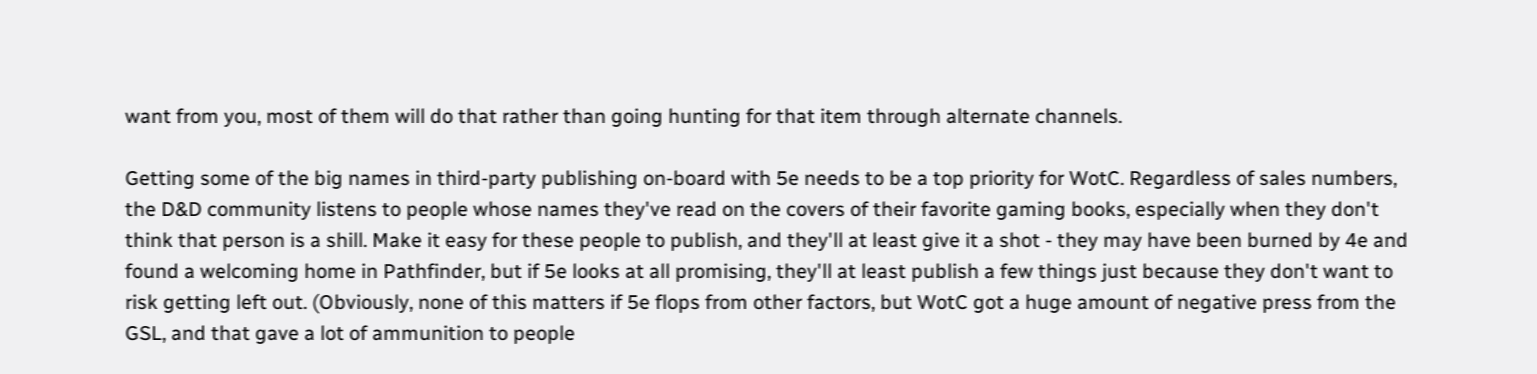want from you, most of them will do that rather than going hunting for that item through alternate channels.

Getting some of the big names in third-party publishing on-board with 5e needs to be a top priority for WotC. Regardless of sales numbers, the D&D community listens to people whose names they've read on the covers of their favorite gaming books, especially when they don't think that person is a shill. Make it easy for these people to publish, and they'll at least give it a shot - they may have been burned by 4e and found a welcoming home in Pathfinder, but if 5e looks at all promising, they'll at least publish a few things just because they don't want to risk getting left out. (Obviously, none of this matters if 5e flops from other factors, but WotC got a huge amount of negative press from the GSL, and that gave a lot of ammunition to people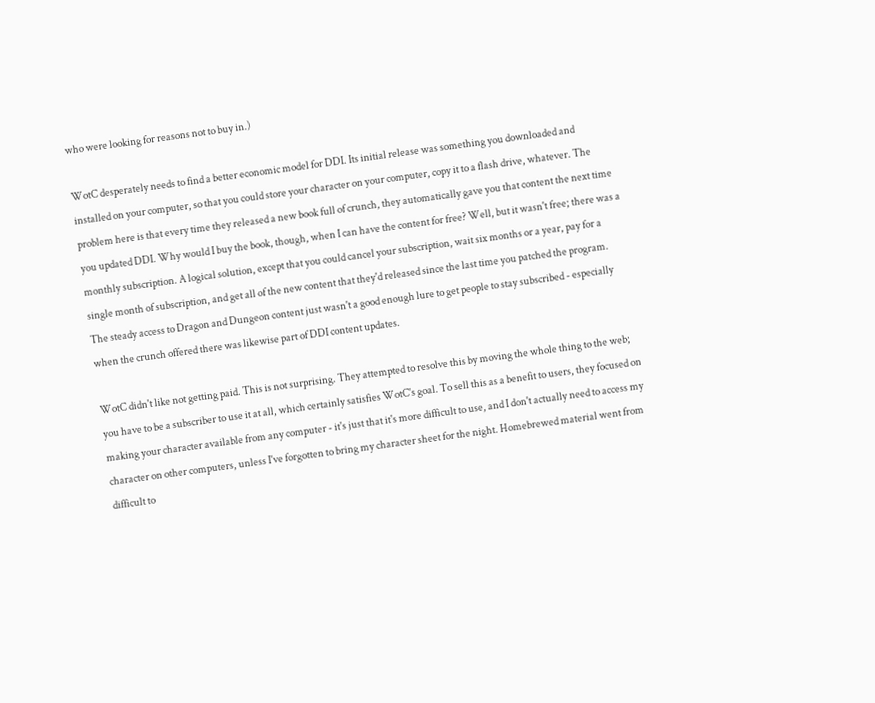who were looking for reasons not to buy in.)

WotC desperately needs to find a better economic model for DDI. Its initial release was something you downloaded and installed on your computer, so that you could store your character on your computer, copy it to a flash drive, whatever. The problem here is that every time they released a new book full of crunch, they automatically gave you that content the next time you updated DDI. Why would I buy the book, though, when I can have the content for free? Well, but it wasn't free; there was a monthly subscription. A logical solution, except that you could cancel your subscription, wait six months or a year, pay for a single month of subscription, and get all of the new content that they'd released since the last time you patched the program. The steady access to Dragon and Dungeon content just wasn't a good enough lure to get people to stay subscribed - especially when the crunch offered there was likewise part of DDI content updates.

WotC didn't like not getting paid. This is not surprising. They attempted to resolve this by moving the whole thing to the web; you have to be a subscriber to use it at all, which certainly satisfies WotC's goal. To sell this as a benefit to users, they focused on making your character available from any computer - it's just that it's more difficult to use, and I don't actually need to access my character on other computers, unless I've forgotten to bring my character sheet for the night. Homebrewed material went from difficult to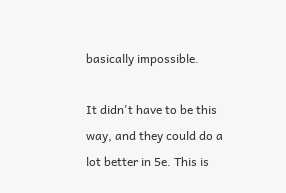basically impossible.

It didn't have to be this way, and they could do a lot better in 5e. This is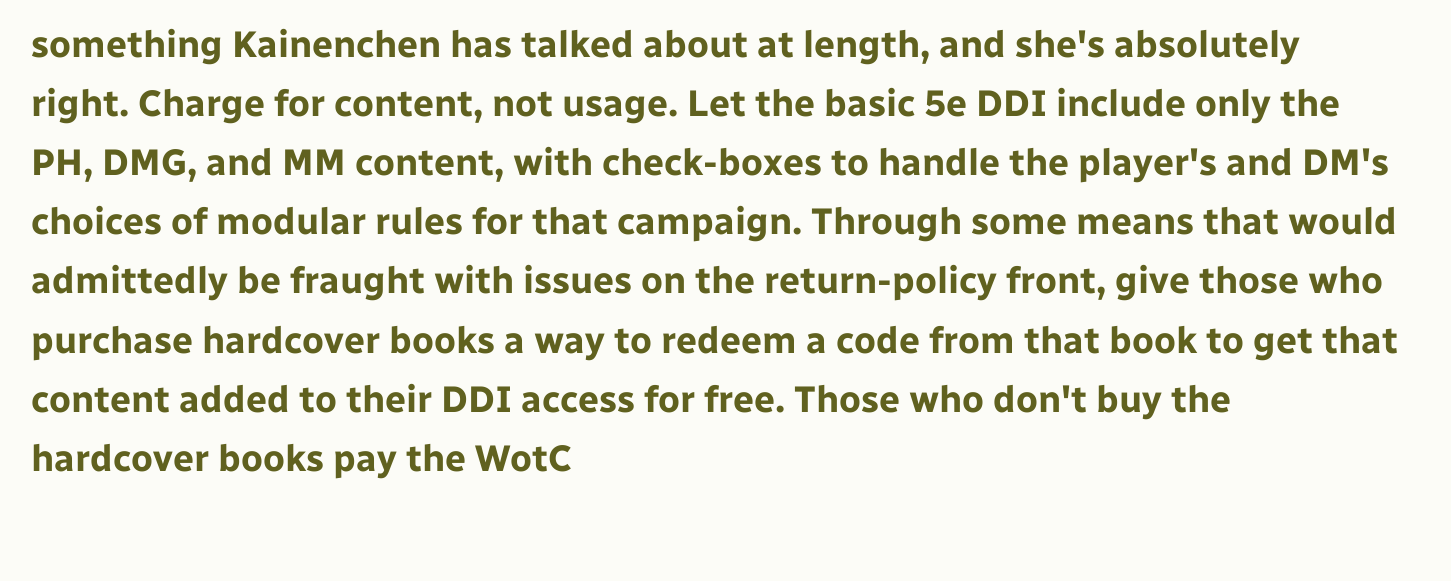something Kainenchen has talked about at length, and she's absolutely right. Charge for content, not usage. Let the basic 5e DDI include only the PH, DMG, and MM content, with check-boxes to handle the player's and DM's choices of modular rules for that campaign. Through some means that would admittedly be fraught with issues on the return-policy front, give those who purchase hardcover books a way to redeem a code from that book to get that content added to their DDI access for free. Those who don't buy the hardcover books pay the WotC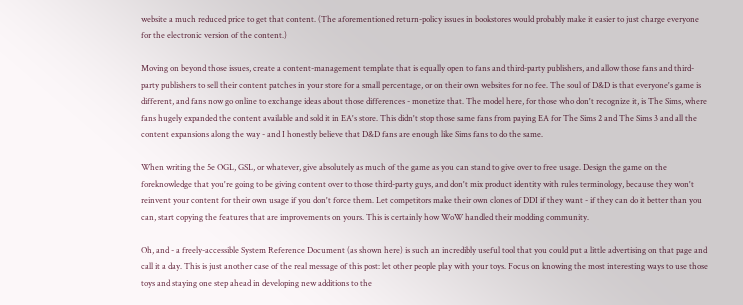website a much reduced price to get that content. (The aforementioned return-policy issues in bookstores would probably make it easier to just charge everyone for the electronic version of the content.)

Moving on beyond those issues, create a content-management template that is equally open to fans and third-party publishers, and allow those fans and third-party publishers to sell their content patches in your store for a small percentage, or on their own websites for no fee. The soul of D&D is that everyone's game is different, and fans now go online to exchange ideas about those differences - monetize that. The model here, for those who don't recognize it, is The Sims, where fans hugely expanded the content available and sold it in EA's store. This didn't stop those same fans from paying EA for The Sims 2 and The Sims 3 and all the content expansions along the way - and I honestly believe that D&D fans are enough like Sims fans to do the same.

When writing the 5e OGL, GSL, or whatever, give absolutely as much of the game as you can stand to give over to free usage. Design the game on the foreknowledge that you're going to be giving content over to those third-party guys, and don't mix product identity with rules terminology, because they won't reinvent your content for their own usage if you don't force them. Let competitors make their own clones of DDI if they want - if they can do it better than you can, start copying the features that are improvements on yours. This is certainly how WoW handled their modding community.

Oh, and - a freely-accessible System Reference Document (as shown here) is such an incredibly useful tool that you could put a little advertising on that page and call it a day. This is just another case of the real message of this post: let other people play with your toys. Focus on knowing the most interesting ways to use those toys and staying one step ahead in developing new additions to the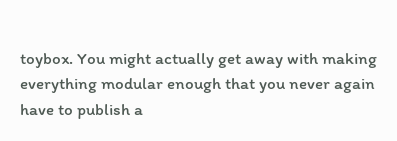toybox. You might actually get away with making everything modular enough that you never again have to publish a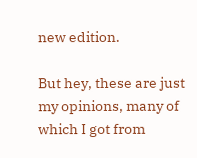new edition.

But hey, these are just my opinions, many of which I got from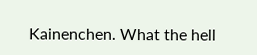Kainenchen. What the hell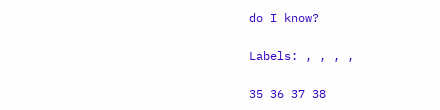do I know?

Labels: , , , ,

35 36 37 38